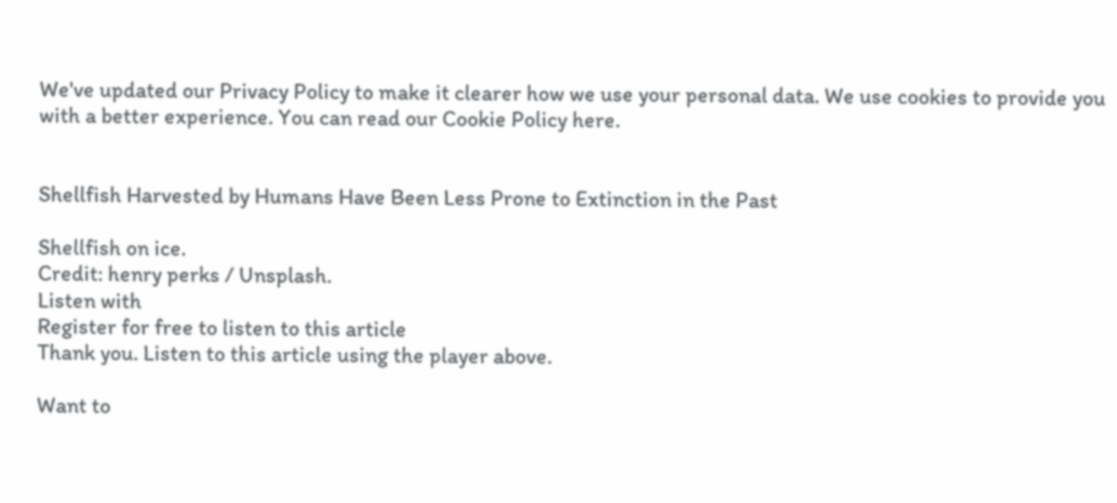We've updated our Privacy Policy to make it clearer how we use your personal data. We use cookies to provide you with a better experience. You can read our Cookie Policy here.


Shellfish Harvested by Humans Have Been Less Prone to Extinction in the Past

Shellfish on ice.
Credit: henry perks / Unsplash.
Listen with
Register for free to listen to this article
Thank you. Listen to this article using the player above.

Want to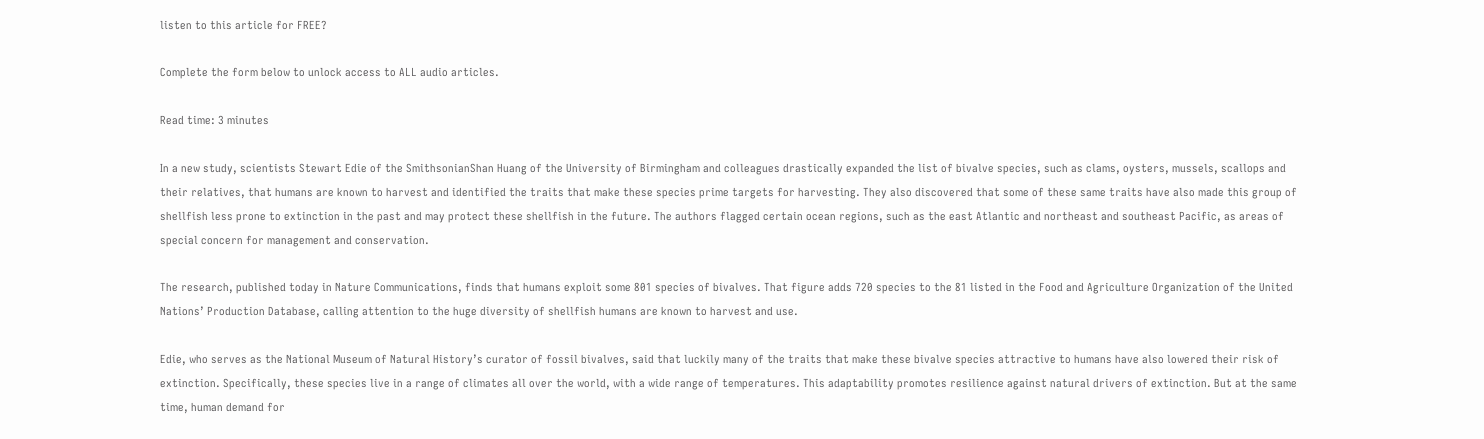listen to this article for FREE?

Complete the form below to unlock access to ALL audio articles.

Read time: 3 minutes

In a new study, scientists Stewart Edie of the SmithsonianShan Huang of the University of Birmingham and colleagues drastically expanded the list of bivalve species, such as clams, oysters, mussels, scallops and their relatives, that humans are known to harvest and identified the traits that make these species prime targets for harvesting. They also discovered that some of these same traits have also made this group of shellfish less prone to extinction in the past and may protect these shellfish in the future. The authors flagged certain ocean regions, such as the east Atlantic and northeast and southeast Pacific, as areas of special concern for management and conservation.

The research, published today in Nature Communications, finds that humans exploit some 801 species of bivalves. That figure adds 720 species to the 81 listed in the Food and Agriculture Organization of the United Nations’ Production Database, calling attention to the huge diversity of shellfish humans are known to harvest and use.

Edie, who serves as the National Museum of Natural History’s curator of fossil bivalves, said that luckily many of the traits that make these bivalve species attractive to humans have also lowered their risk of extinction. Specifically, these species live in a range of climates all over the world, with a wide range of temperatures. This adaptability promotes resilience against natural drivers of extinction. But at the same time, human demand for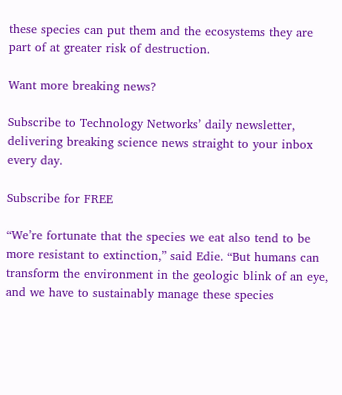these species can put them and the ecosystems they are part of at greater risk of destruction.

Want more breaking news?

Subscribe to Technology Networks’ daily newsletter, delivering breaking science news straight to your inbox every day.

Subscribe for FREE

“We’re fortunate that the species we eat also tend to be more resistant to extinction,” said Edie. “But humans can transform the environment in the geologic blink of an eye, and we have to sustainably manage these species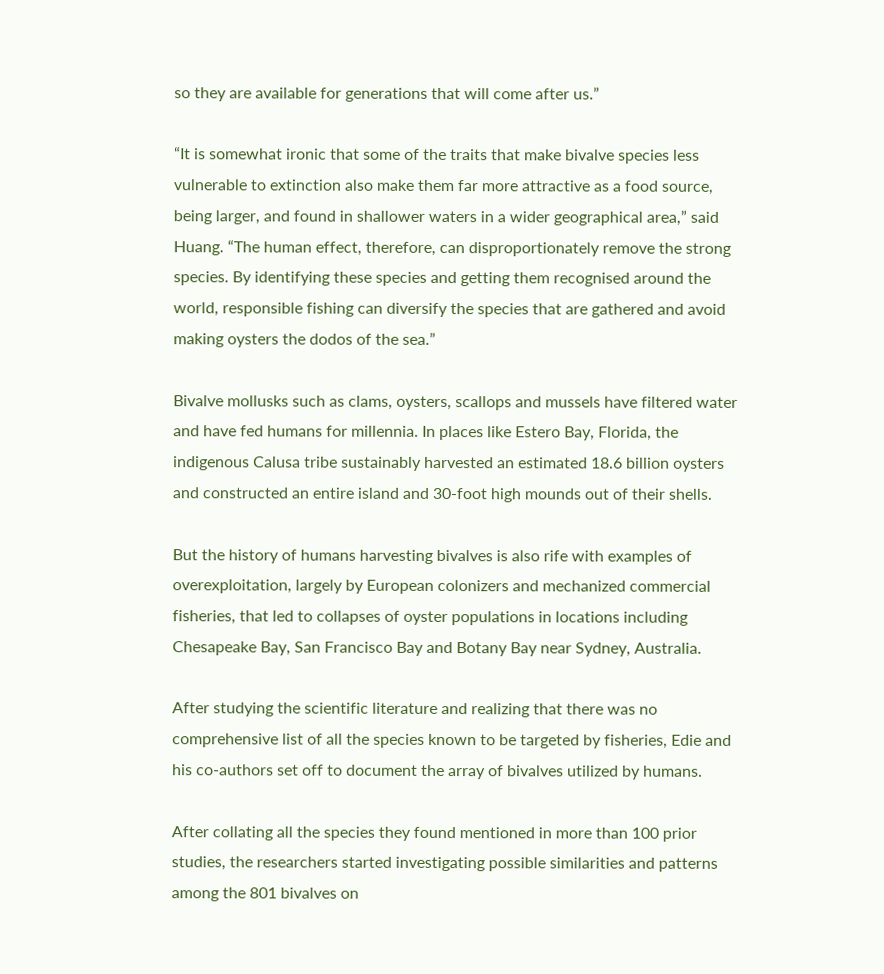so they are available for generations that will come after us.”

“It is somewhat ironic that some of the traits that make bivalve species less vulnerable to extinction also make them far more attractive as a food source, being larger, and found in shallower waters in a wider geographical area,” said Huang. “The human effect, therefore, can disproportionately remove the strong species. By identifying these species and getting them recognised around the world, responsible fishing can diversify the species that are gathered and avoid making oysters the dodos of the sea.”

Bivalve mollusks such as clams, oysters, scallops and mussels have filtered water and have fed humans for millennia. In places like Estero Bay, Florida, the indigenous Calusa tribe sustainably harvested an estimated 18.6 billion oysters and constructed an entire island and 30-foot high mounds out of their shells.

But the history of humans harvesting bivalves is also rife with examples of overexploitation, largely by European colonizers and mechanized commercial fisheries, that led to collapses of oyster populations in locations including Chesapeake Bay, San Francisco Bay and Botany Bay near Sydney, Australia.

After studying the scientific literature and realizing that there was no comprehensive list of all the species known to be targeted by fisheries, Edie and his co-authors set off to document the array of bivalves utilized by humans.

After collating all the species they found mentioned in more than 100 prior studies, the researchers started investigating possible similarities and patterns among the 801 bivalves on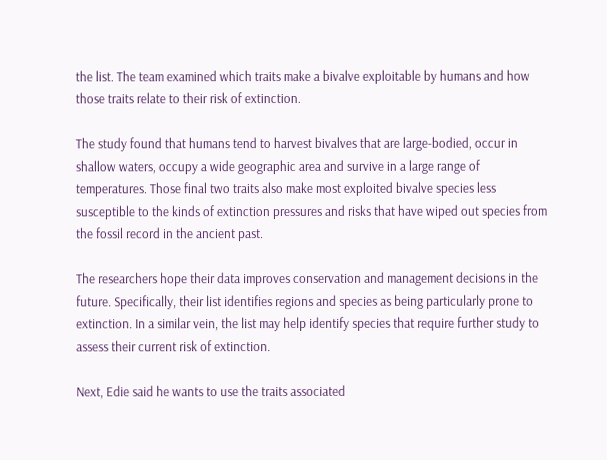the list. The team examined which traits make a bivalve exploitable by humans and how those traits relate to their risk of extinction.

The study found that humans tend to harvest bivalves that are large-bodied, occur in shallow waters, occupy a wide geographic area and survive in a large range of temperatures. Those final two traits also make most exploited bivalve species less susceptible to the kinds of extinction pressures and risks that have wiped out species from the fossil record in the ancient past.

The researchers hope their data improves conservation and management decisions in the future. Specifically, their list identifies regions and species as being particularly prone to extinction. In a similar vein, the list may help identify species that require further study to assess their current risk of extinction.

Next, Edie said he wants to use the traits associated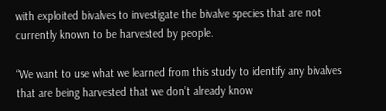with exploited bivalves to investigate the bivalve species that are not currently known to be harvested by people.

“We want to use what we learned from this study to identify any bivalves that are being harvested that we don’t already know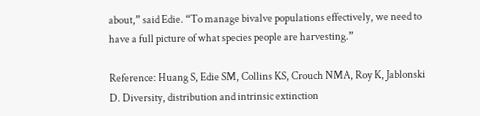about,” said Edie. “To manage bivalve populations effectively, we need to have a full picture of what species people are harvesting.”

Reference: Huang S, Edie SM, Collins KS, Crouch NMA, Roy K, Jablonski D. Diversity, distribution and intrinsic extinction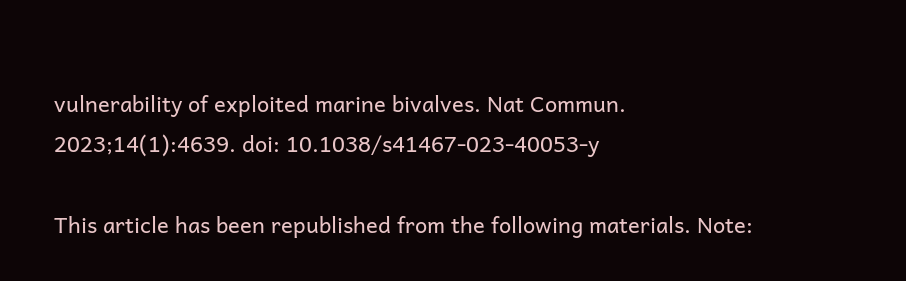vulnerability of exploited marine bivalves. Nat Commun. 2023;14(1):4639. doi: 10.1038/s41467-023-40053-y

This article has been republished from the following materials. Note: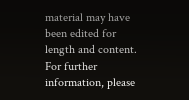material may have been edited for length and content. For further information, please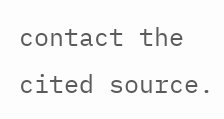contact the cited source.